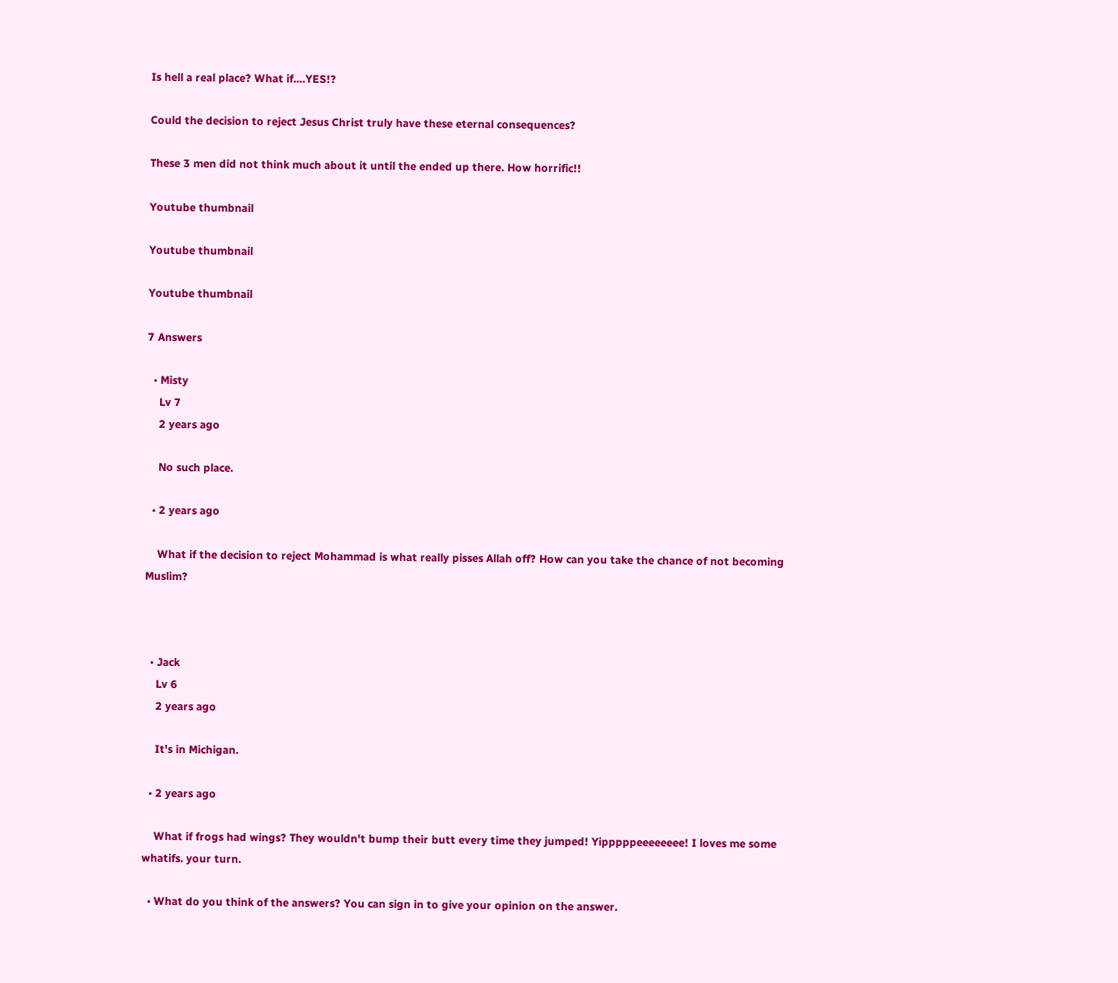Is hell a real place? What if....YES!?

Could the decision to reject Jesus Christ truly have these eternal consequences?

These 3 men did not think much about it until the ended up there. How horrific!!

Youtube thumbnail

Youtube thumbnail

Youtube thumbnail

7 Answers

  • Misty
    Lv 7
    2 years ago

    No such place.

  • 2 years ago

    What if the decision to reject Mohammad is what really pisses Allah off? How can you take the chance of not becoming Muslim?



  • Jack
    Lv 6
    2 years ago

    It's in Michigan.

  • 2 years ago

    What if frogs had wings? They wouldn't bump their butt every time they jumped! Yipppppeeeeeeee! I loves me some whatifs. your turn.

  • What do you think of the answers? You can sign in to give your opinion on the answer.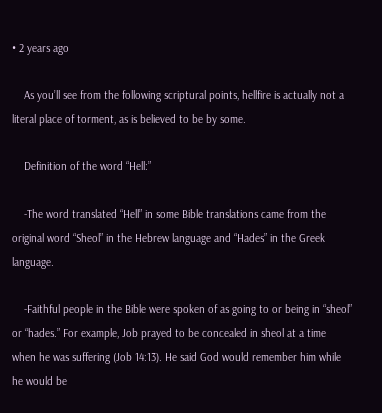• 2 years ago

    As you’ll see from the following scriptural points, hellfire is actually not a literal place of torment, as is believed to be by some.

    Definition of the word “Hell:”

    -The word translated “Hell” in some Bible translations came from the original word “Sheol” in the Hebrew language and “Hades” in the Greek language.

    -Faithful people in the Bible were spoken of as going to or being in “sheol” or “hades.” For example, Job prayed to be concealed in sheol at a time when he was suffering (Job 14:13). He said God would remember him while he would be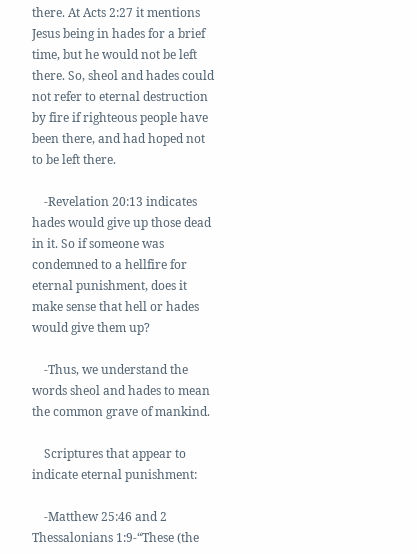there. At Acts 2:27 it mentions Jesus being in hades for a brief time, but he would not be left there. So, sheol and hades could not refer to eternal destruction by fire if righteous people have been there, and had hoped not to be left there.

    -Revelation 20:13 indicates hades would give up those dead in it. So if someone was condemned to a hellfire for eternal punishment, does it make sense that hell or hades would give them up?

    -Thus, we understand the words sheol and hades to mean the common grave of mankind.

    Scriptures that appear to indicate eternal punishment:

    -Matthew 25:46 and 2 Thessalonians 1:9-“These (the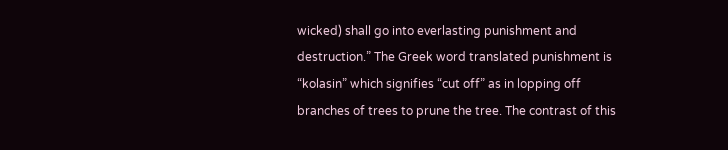wicked) shall go into everlasting punishment and destruction.” The Greek word translated punishment is “kolasin” which signifies “cut off” as in lopping off branches of trees to prune the tree. The contrast of this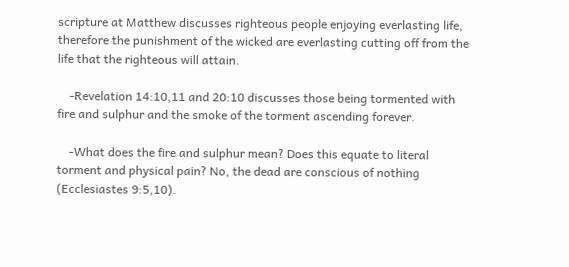scripture at Matthew discusses righteous people enjoying everlasting life, therefore the punishment of the wicked are everlasting cutting off from the life that the righteous will attain.

    -Revelation 14:10,11 and 20:10 discusses those being tormented with fire and sulphur and the smoke of the torment ascending forever.

    -What does the fire and sulphur mean? Does this equate to literal torment and physical pain? No, the dead are conscious of nothing (Ecclesiastes 9:5,10).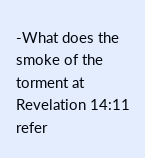-What does the smoke of the torment at Revelation 14:11 refer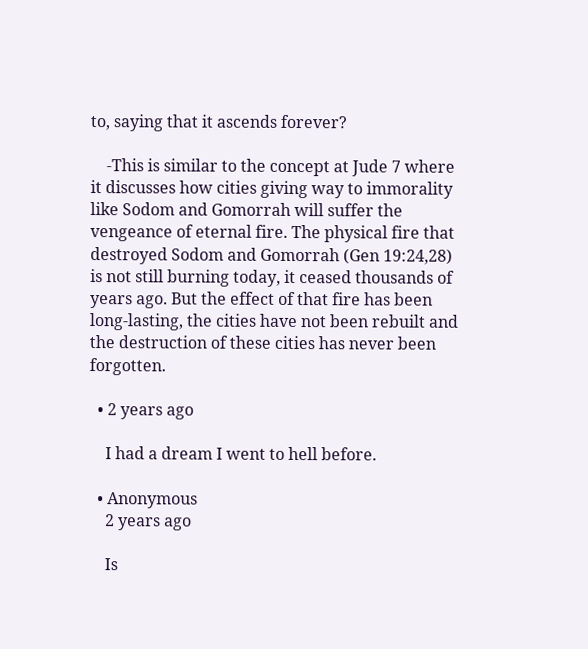to, saying that it ascends forever?

    -This is similar to the concept at Jude 7 where it discusses how cities giving way to immorality like Sodom and Gomorrah will suffer the vengeance of eternal fire. The physical fire that destroyed Sodom and Gomorrah (Gen 19:24,28) is not still burning today, it ceased thousands of years ago. But the effect of that fire has been long-lasting, the cities have not been rebuilt and the destruction of these cities has never been forgotten.

  • 2 years ago

    I had a dream I went to hell before.

  • Anonymous
    2 years ago

    Is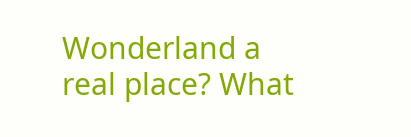Wonderland a real place? What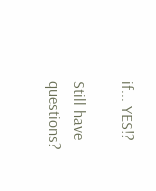if... YES!?

Still have questions?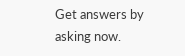Get answers by asking now.